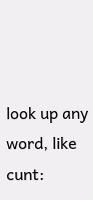look up any word, like cunt: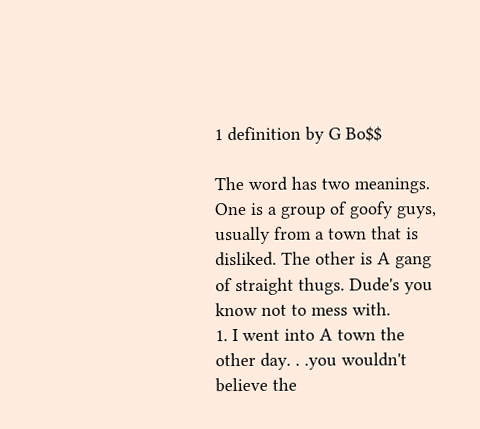1 definition by G Bo$$

The word has two meanings. One is a group of goofy guys, usually from a town that is disliked. The other is A gang of straight thugs. Dude's you know not to mess with.
1. I went into A town the other day. . .you wouldn't believe the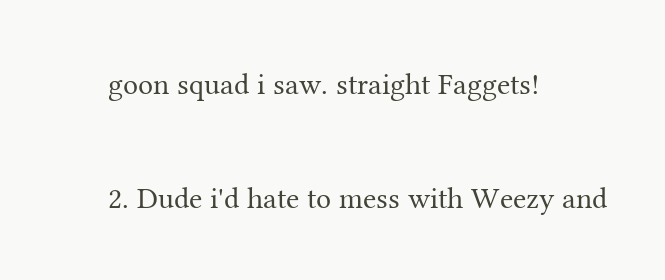goon squad i saw. straight Faggets!

2. Dude i'd hate to mess with Weezy and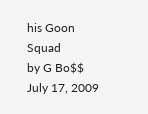his Goon Squad
by G Bo$$ July 17, 2009